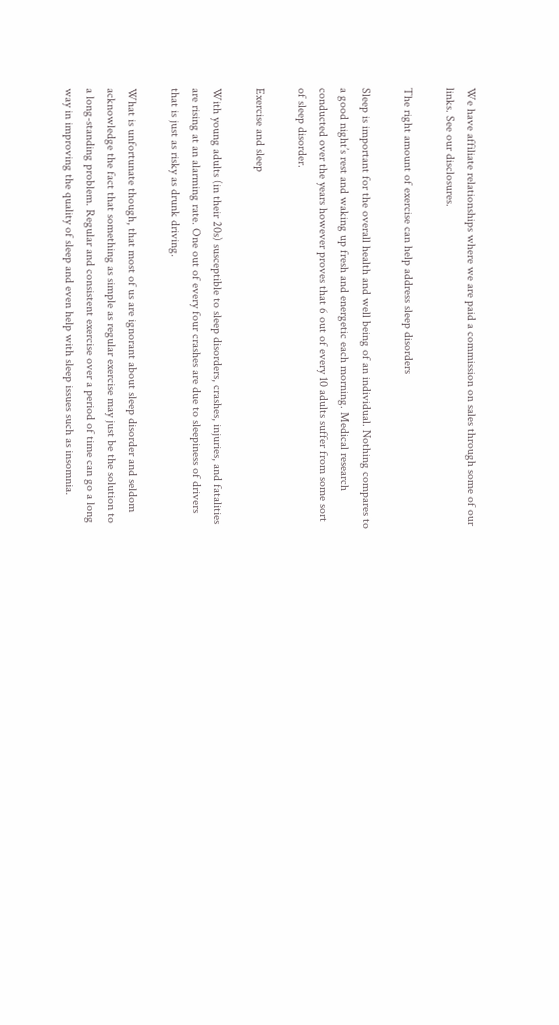We have affiliate relationships where we are paid a commission on sales through some of our links. See our disclosures.

The right amount of exercise can help address sleep disorders

Sleep is important for the overall health and well being of an individual. Nothing compares to a good night’s rest and waking up fresh and energetic each morning. Medical research conducted over the years however proves that 6 out of every 10 adults suffer from some sort of sleep disorder.

Exercise and sleep

With young adults (in their 20s) susceptible to sleep disorders, crashes, injuries, and fatalities are rising at an alarming rate. One out of every four crashes are due to sleepiness of drivers that is just as risky as drunk driving.

What is unfortunate though, that most of us are ignorant about sleep disorder and seldom acknowledge the fact that something as simple as regular exercise may just be the solution to a long-standing problem. Regular and consistent exercise over a period of time can go a long way in improving the quality of sleep and even help with sleep issues such as insomnia.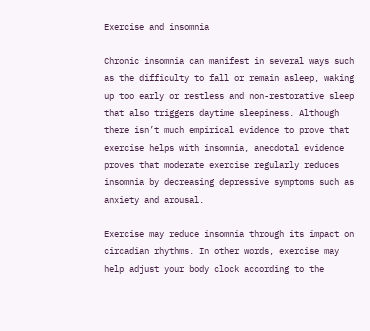Exercise and insomnia

Chronic insomnia can manifest in several ways such as the difficulty to fall or remain asleep, waking up too early or restless and non-restorative sleep that also triggers daytime sleepiness. Although there isn’t much empirical evidence to prove that exercise helps with insomnia, anecdotal evidence proves that moderate exercise regularly reduces insomnia by decreasing depressive symptoms such as anxiety and arousal.

Exercise may reduce insomnia through its impact on circadian rhythms. In other words, exercise may help adjust your body clock according to the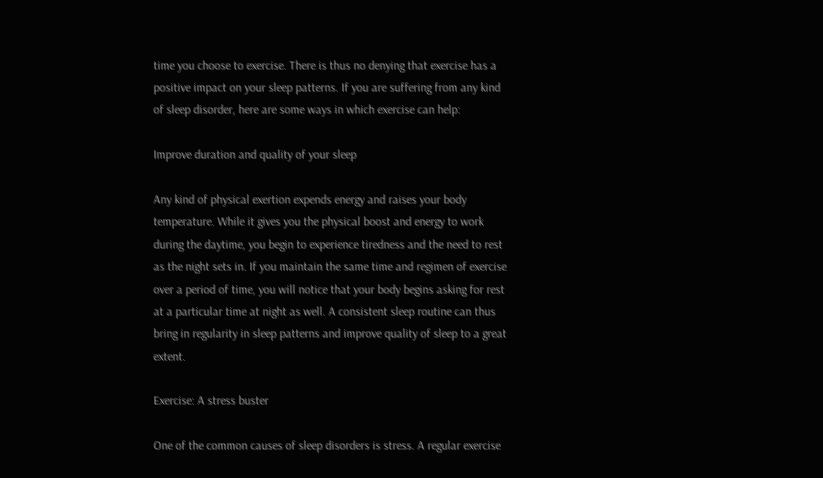time you choose to exercise. There is thus no denying that exercise has a positive impact on your sleep patterns. If you are suffering from any kind of sleep disorder, here are some ways in which exercise can help:

Improve duration and quality of your sleep

Any kind of physical exertion expends energy and raises your body temperature. While it gives you the physical boost and energy to work during the daytime, you begin to experience tiredness and the need to rest as the night sets in. If you maintain the same time and regimen of exercise over a period of time, you will notice that your body begins asking for rest at a particular time at night as well. A consistent sleep routine can thus bring in regularity in sleep patterns and improve quality of sleep to a great extent.

Exercise: A stress buster

One of the common causes of sleep disorders is stress. A regular exercise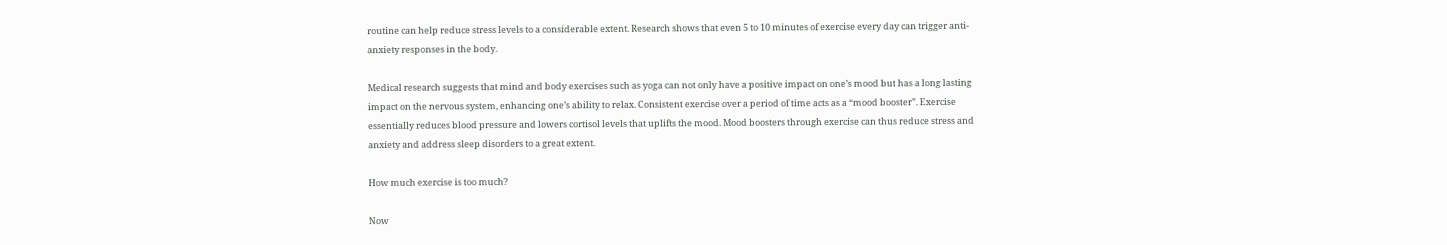routine can help reduce stress levels to a considerable extent. Research shows that even 5 to 10 minutes of exercise every day can trigger anti-anxiety responses in the body.

Medical research suggests that mind and body exercises such as yoga can not only have a positive impact on one’s mood but has a long lasting impact on the nervous system, enhancing one’s ability to relax. Consistent exercise over a period of time acts as a “mood booster”. Exercise essentially reduces blood pressure and lowers cortisol levels that uplifts the mood. Mood boosters through exercise can thus reduce stress and anxiety and address sleep disorders to a great extent.

How much exercise is too much?

Now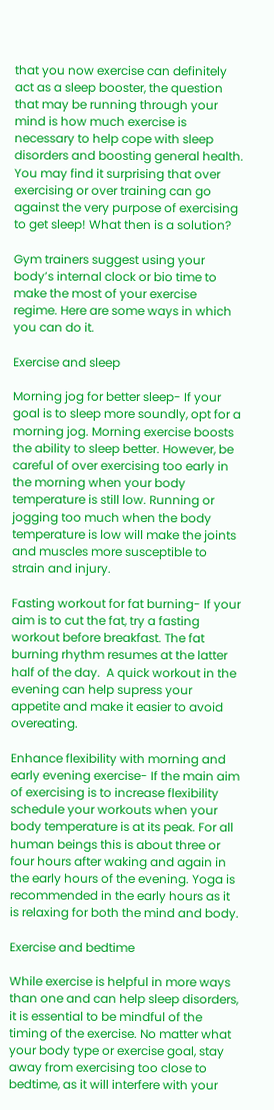that you now exercise can definitely act as a sleep booster, the question that may be running through your mind is how much exercise is necessary to help cope with sleep disorders and boosting general health.  You may find it surprising that over exercising or over training can go against the very purpose of exercising to get sleep! What then is a solution?

Gym trainers suggest using your body’s internal clock or bio time to make the most of your exercise regime. Here are some ways in which you can do it.

Exercise and sleep

Morning jog for better sleep- If your goal is to sleep more soundly, opt for a morning jog. Morning exercise boosts the ability to sleep better. However, be careful of over exercising too early in the morning when your body temperature is still low. Running or jogging too much when the body temperature is low will make the joints and muscles more susceptible to strain and injury.

Fasting workout for fat burning- If your aim is to cut the fat, try a fasting workout before breakfast. The fat burning rhythm resumes at the latter half of the day.  A quick workout in the evening can help supress your appetite and make it easier to avoid overeating.

Enhance flexibility with morning and early evening exercise- If the main aim of exercising is to increase flexibility schedule your workouts when your body temperature is at its peak. For all human beings this is about three or four hours after waking and again in the early hours of the evening. Yoga is recommended in the early hours as it is relaxing for both the mind and body.

Exercise and bedtime

While exercise is helpful in more ways than one and can help sleep disorders, it is essential to be mindful of the timing of the exercise. No matter what your body type or exercise goal, stay away from exercising too close to bedtime, as it will interfere with your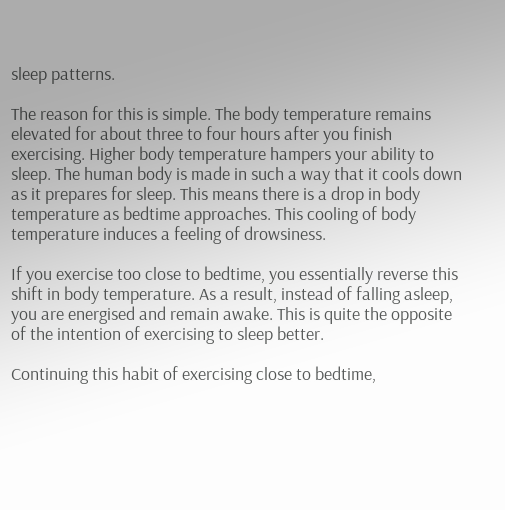sleep patterns.

The reason for this is simple. The body temperature remains elevated for about three to four hours after you finish exercising. Higher body temperature hampers your ability to sleep. The human body is made in such a way that it cools down as it prepares for sleep. This means there is a drop in body temperature as bedtime approaches. This cooling of body temperature induces a feeling of drowsiness.

If you exercise too close to bedtime, you essentially reverse this shift in body temperature. As a result, instead of falling asleep, you are energised and remain awake. This is quite the opposite of the intention of exercising to sleep better.

Continuing this habit of exercising close to bedtime,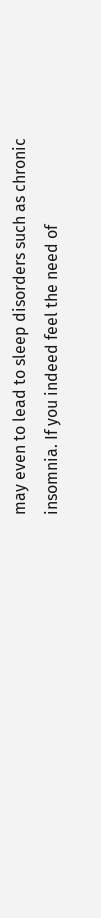may even to lead to sleep disorders such as chronic insomnia. If you indeed feel the need of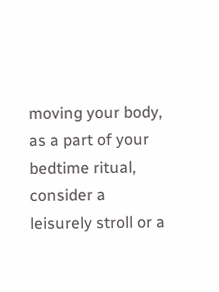moving your body, as a part of your bedtime ritual, consider a leisurely stroll or a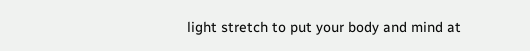light stretch to put your body and mind at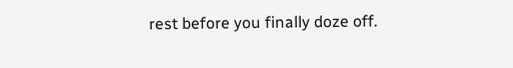rest before you finally doze off.